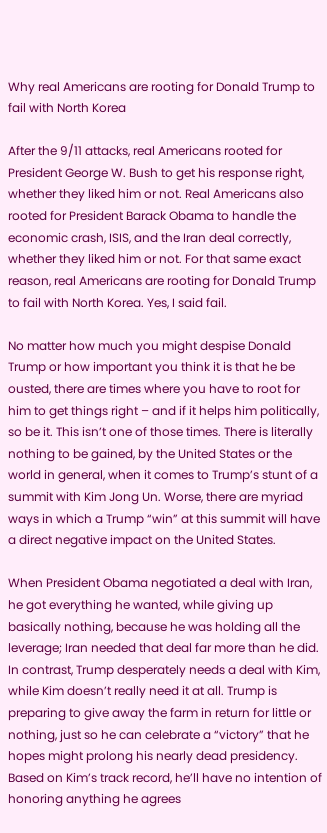Why real Americans are rooting for Donald Trump to fail with North Korea

After the 9/11 attacks, real Americans rooted for President George W. Bush to get his response right, whether they liked him or not. Real Americans also rooted for President Barack Obama to handle the economic crash, ISIS, and the Iran deal correctly, whether they liked him or not. For that same exact reason, real Americans are rooting for Donald Trump to fail with North Korea. Yes, I said fail.

No matter how much you might despise Donald Trump or how important you think it is that he be ousted, there are times where you have to root for him to get things right – and if it helps him politically, so be it. This isn’t one of those times. There is literally nothing to be gained, by the United States or the world in general, when it comes to Trump’s stunt of a summit with Kim Jong Un. Worse, there are myriad ways in which a Trump “win” at this summit will have a direct negative impact on the United States.

When President Obama negotiated a deal with Iran, he got everything he wanted, while giving up basically nothing, because he was holding all the leverage; Iran needed that deal far more than he did. In contrast, Trump desperately needs a deal with Kim, while Kim doesn’t really need it at all. Trump is preparing to give away the farm in return for little or nothing, just so he can celebrate a “victory” that he hopes might prolong his nearly dead presidency. Based on Kim’s track record, he’ll have no intention of honoring anything he agrees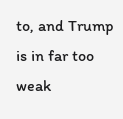to, and Trump is in far too weak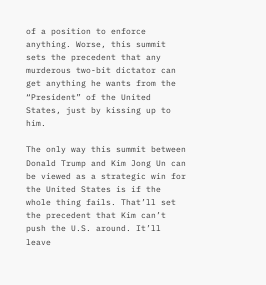of a position to enforce anything. Worse, this summit sets the precedent that any murderous two-bit dictator can get anything he wants from the “President” of the United States, just by kissing up to him.

The only way this summit between Donald Trump and Kim Jong Un can be viewed as a strategic win for the United States is if the whole thing fails. That’ll set the precedent that Kim can’t push the U.S. around. It’ll leave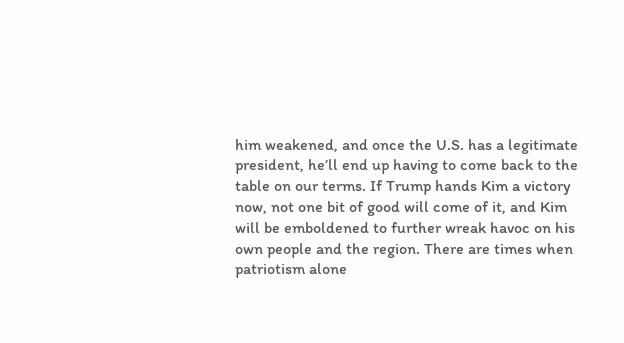him weakened, and once the U.S. has a legitimate president, he’ll end up having to come back to the table on our terms. If Trump hands Kim a victory now, not one bit of good will come of it, and Kim will be emboldened to further wreak havoc on his own people and the region. There are times when patriotism alone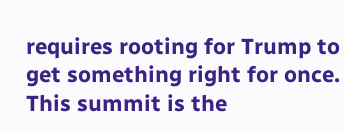requires rooting for Trump to get something right for once. This summit is the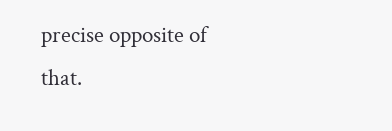precise opposite of that.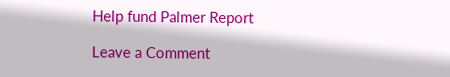Help fund Palmer Report

Leave a Comment